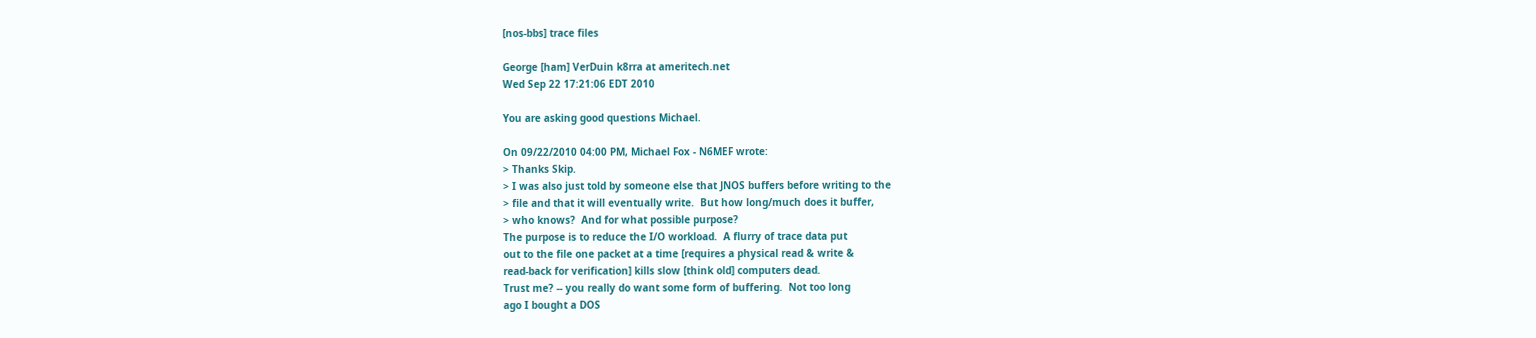[nos-bbs] trace files

George [ham] VerDuin k8rra at ameritech.net
Wed Sep 22 17:21:06 EDT 2010

You are asking good questions Michael.

On 09/22/2010 04:00 PM, Michael Fox - N6MEF wrote:
> Thanks Skip.
> I was also just told by someone else that JNOS buffers before writing to the
> file and that it will eventually write.  But how long/much does it buffer,
> who knows?  And for what possible purpose?
The purpose is to reduce the I/O workload.  A flurry of trace data put
out to the file one packet at a time [requires a physical read & write &
read-back for verification] kills slow [think old] computers dead.
Trust me? -- you really do want some form of buffering.  Not too long
ago I bought a DOS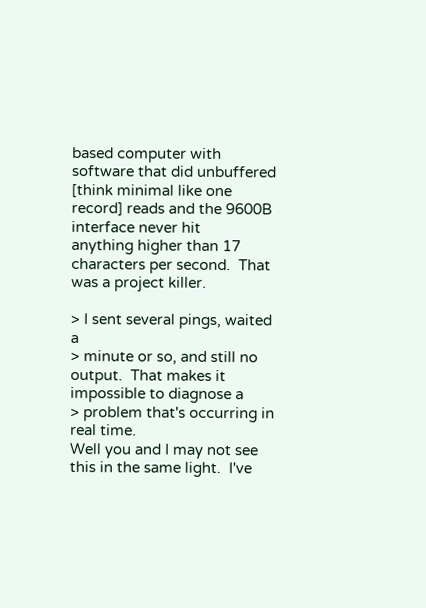based computer with software that did unbuffered
[think minimal like one record] reads and the 9600B interface never hit
anything higher than 17 characters per second.  That was a project killer.

> I sent several pings, waited a
> minute or so, and still no output.  That makes it impossible to diagnose a
> problem that's occurring in real time.
Well you and I may not see this in the same light.  I've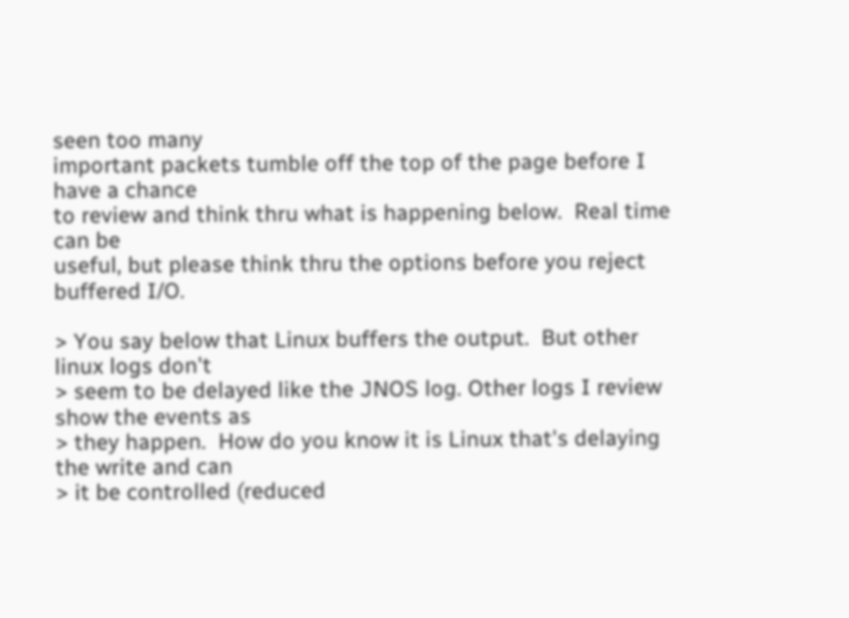seen too many
important packets tumble off the top of the page before I have a chance
to review and think thru what is happening below.  Real time can be
useful, but please think thru the options before you reject buffered I/O.

> You say below that Linux buffers the output.  But other linux logs don't
> seem to be delayed like the JNOS log. Other logs I review show the events as
> they happen.  How do you know it is Linux that's delaying the write and can
> it be controlled (reduced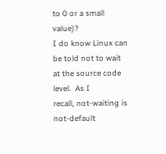to 0 or a small value)?
I do know Linux can be told not to wait at the source code level.  As I
recall, not-waiting is not-default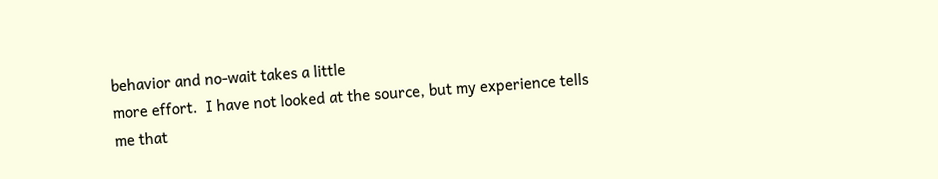behavior and no-wait takes a little
more effort.  I have not looked at the source, but my experience tells
me that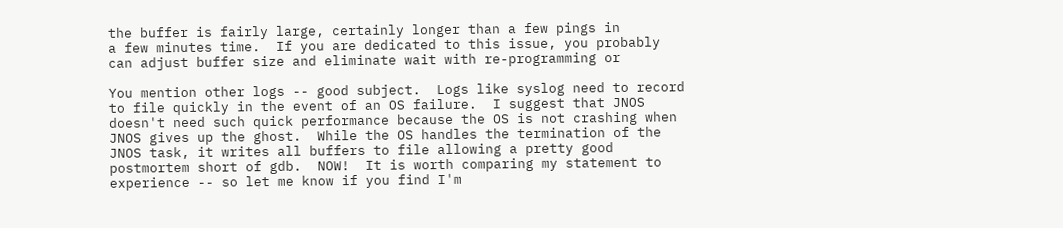the buffer is fairly large, certainly longer than a few pings in
a few minutes time.  If you are dedicated to this issue, you probably
can adjust buffer size and eliminate wait with re-programming or

You mention other logs -- good subject.  Logs like syslog need to record
to file quickly in the event of an OS failure.  I suggest that JNOS
doesn't need such quick performance because the OS is not crashing when
JNOS gives up the ghost.  While the OS handles the termination of the
JNOS task, it writes all buffers to file allowing a pretty good
postmortem short of gdb.  NOW!  It is worth comparing my statement to
experience -- so let me know if you find I'm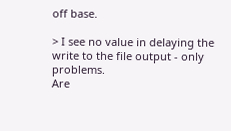off base.

> I see no value in delaying the write to the file output - only problems.
Are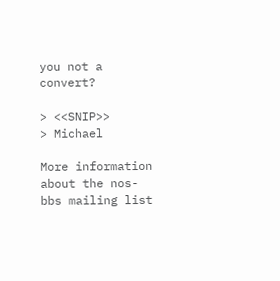you not a convert?

> <<SNIP>>
> Michael

More information about the nos-bbs mailing list